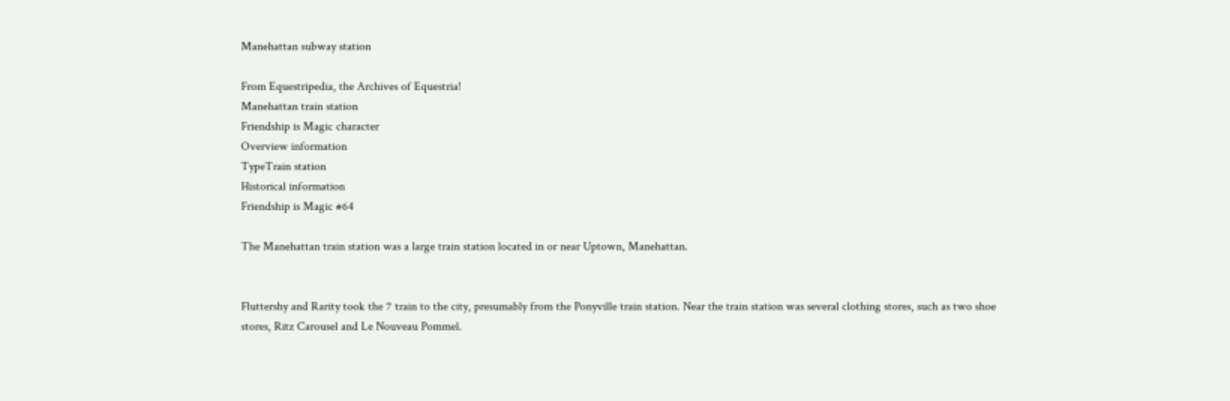Manehattan subway station

From Equestripedia, the Archives of Equestria!
Manehattan train station
Friendship is Magic character
Overview information
TypeTrain station
Historical information
Friendship is Magic #64

The Manehattan train station was a large train station located in or near Uptown, Manehattan.


Fluttershy and Rarity took the 7 train to the city, presumably from the Ponyville train station. Near the train station was several clothing stores, such as two shoe stores, Ritz Carousel and Le Nouveau Pommel.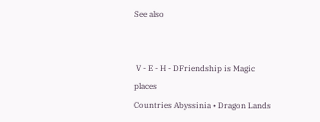See also


 V - E - H - DFriendship is Magic places
Countries Abyssinia • Dragon Lands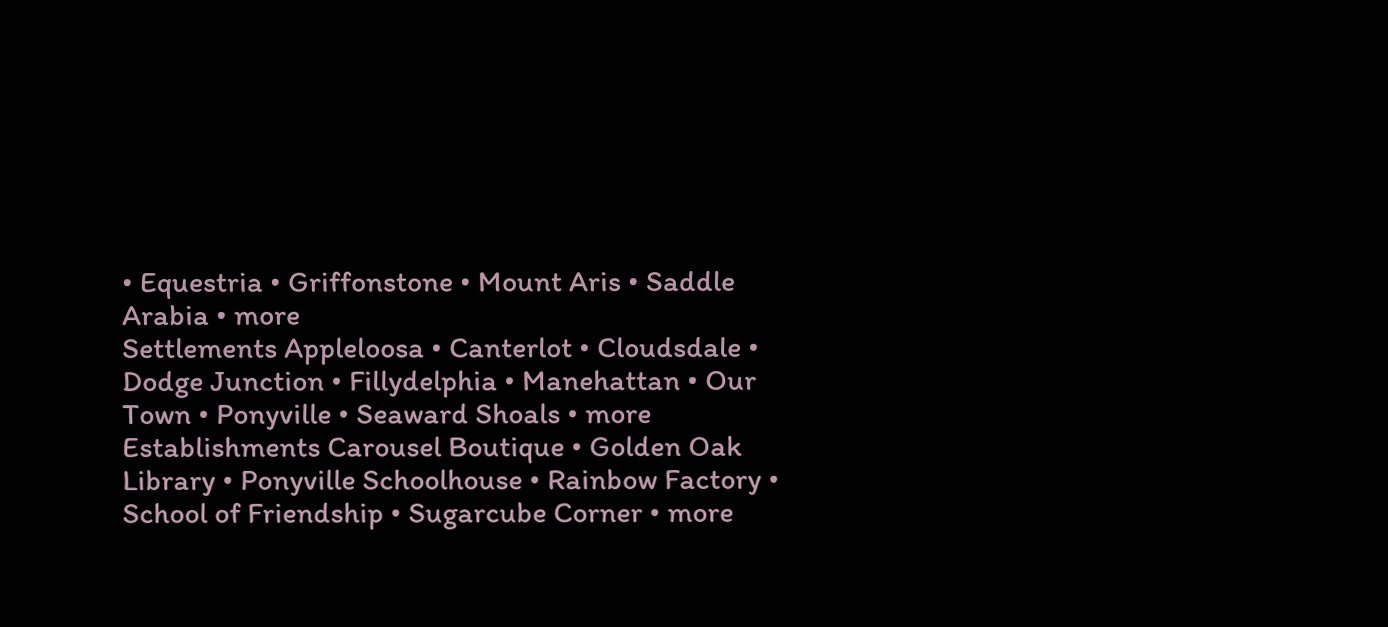• Equestria • Griffonstone • Mount Aris • Saddle Arabia • more
Settlements Appleloosa • Canterlot • Cloudsdale • Dodge Junction • Fillydelphia • Manehattan • Our Town • Ponyville • Seaward Shoals • more
Establishments Carousel Boutique • Golden Oak Library • Ponyville Schoolhouse • Rainbow Factory • School of Friendship • Sugarcube Corner • more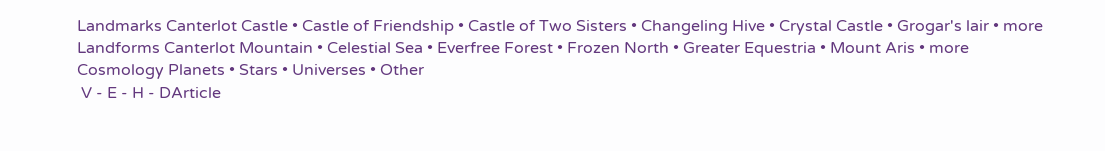Landmarks Canterlot Castle • Castle of Friendship • Castle of Two Sisters • Changeling Hive • Crystal Castle • Grogar's lair • more
Landforms Canterlot Mountain • Celestial Sea • Everfree Forest • Frozen North • Greater Equestria • Mount Aris • more
Cosmology Planets • Stars • Universes • Other
 V - E - H - DArticle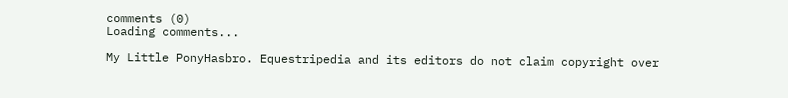comments (0)
Loading comments...

My Little PonyHasbro. Equestripedia and its editors do not claim copyright over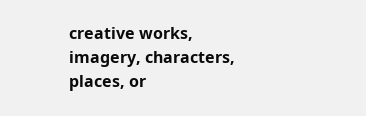creative works, imagery, characters, places, or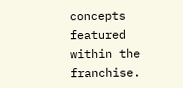concepts featured within the franchise.